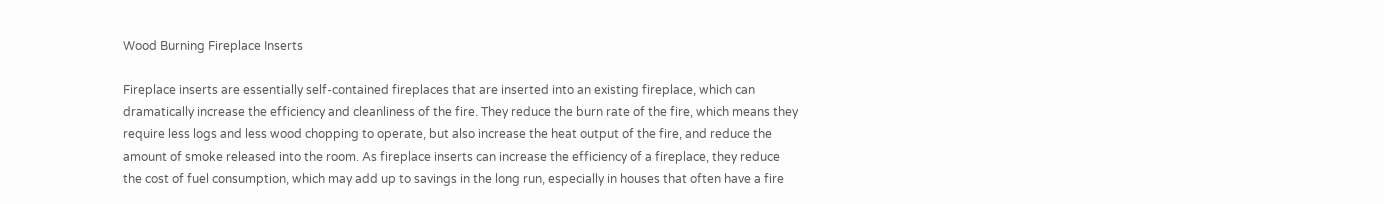Wood Burning Fireplace Inserts

Fireplace inserts are essentially self-contained fireplaces that are inserted into an existing fireplace, which can dramatically increase the efficiency and cleanliness of the fire. They reduce the burn rate of the fire, which means they require less logs and less wood chopping to operate, but also increase the heat output of the fire, and reduce the amount of smoke released into the room. As fireplace inserts can increase the efficiency of a fireplace, they reduce the cost of fuel consumption, which may add up to savings in the long run, especially in houses that often have a fire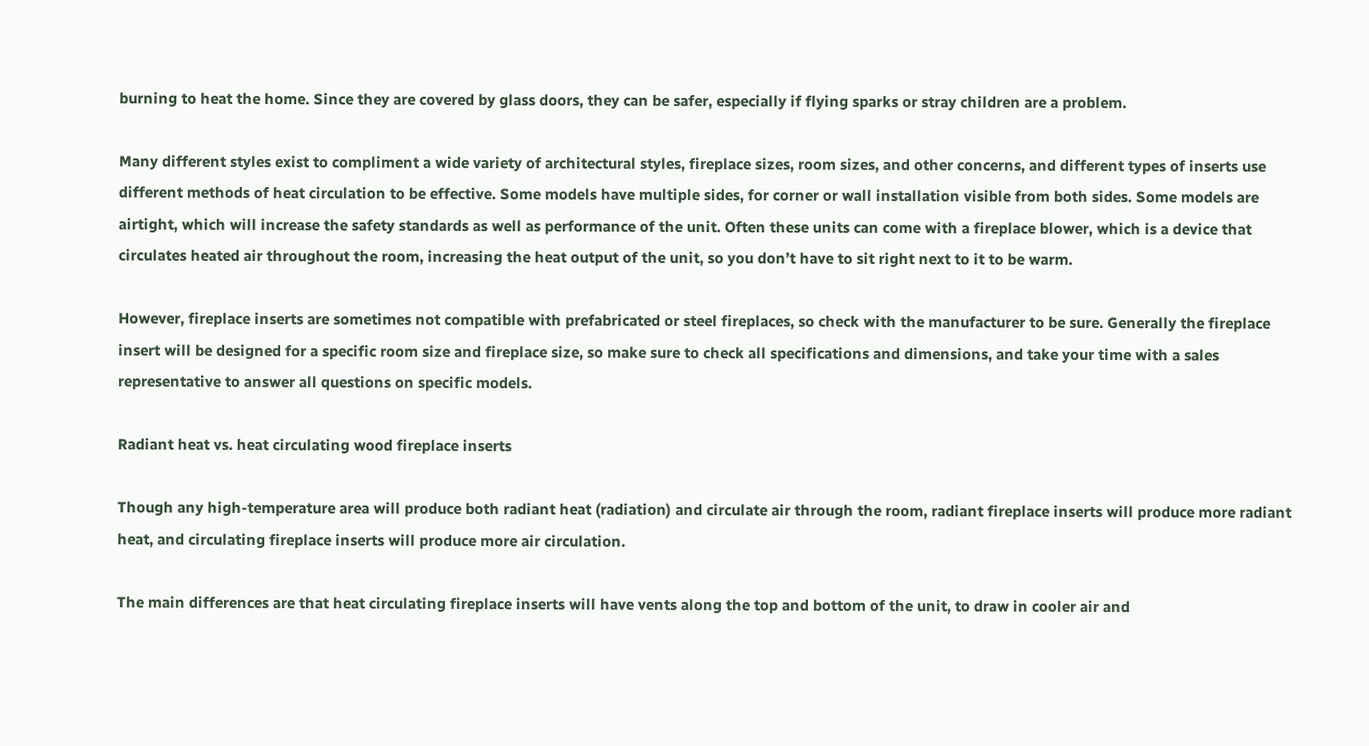burning to heat the home. Since they are covered by glass doors, they can be safer, especially if flying sparks or stray children are a problem.

Many different styles exist to compliment a wide variety of architectural styles, fireplace sizes, room sizes, and other concerns, and different types of inserts use different methods of heat circulation to be effective. Some models have multiple sides, for corner or wall installation visible from both sides. Some models are airtight, which will increase the safety standards as well as performance of the unit. Often these units can come with a fireplace blower, which is a device that circulates heated air throughout the room, increasing the heat output of the unit, so you don’t have to sit right next to it to be warm.

However, fireplace inserts are sometimes not compatible with prefabricated or steel fireplaces, so check with the manufacturer to be sure. Generally the fireplace insert will be designed for a specific room size and fireplace size, so make sure to check all specifications and dimensions, and take your time with a sales representative to answer all questions on specific models.

Radiant heat vs. heat circulating wood fireplace inserts

Though any high-temperature area will produce both radiant heat (radiation) and circulate air through the room, radiant fireplace inserts will produce more radiant heat, and circulating fireplace inserts will produce more air circulation.

The main differences are that heat circulating fireplace inserts will have vents along the top and bottom of the unit, to draw in cooler air and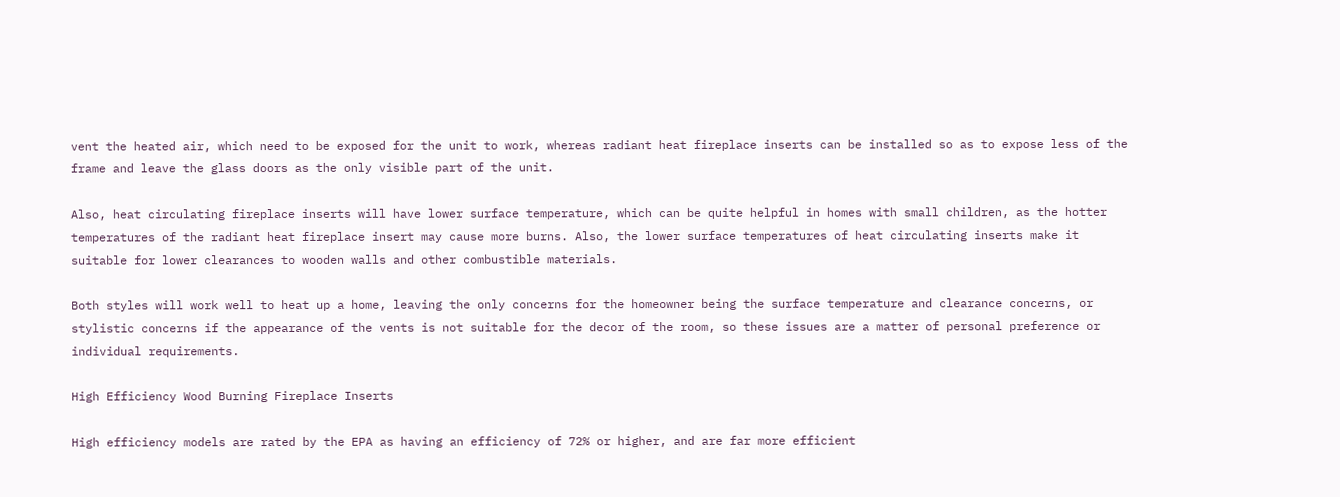vent the heated air, which need to be exposed for the unit to work, whereas radiant heat fireplace inserts can be installed so as to expose less of the frame and leave the glass doors as the only visible part of the unit.

Also, heat circulating fireplace inserts will have lower surface temperature, which can be quite helpful in homes with small children, as the hotter temperatures of the radiant heat fireplace insert may cause more burns. Also, the lower surface temperatures of heat circulating inserts make it suitable for lower clearances to wooden walls and other combustible materials.

Both styles will work well to heat up a home, leaving the only concerns for the homeowner being the surface temperature and clearance concerns, or stylistic concerns if the appearance of the vents is not suitable for the decor of the room, so these issues are a matter of personal preference or individual requirements.

High Efficiency Wood Burning Fireplace Inserts

High efficiency models are rated by the EPA as having an efficiency of 72% or higher, and are far more efficient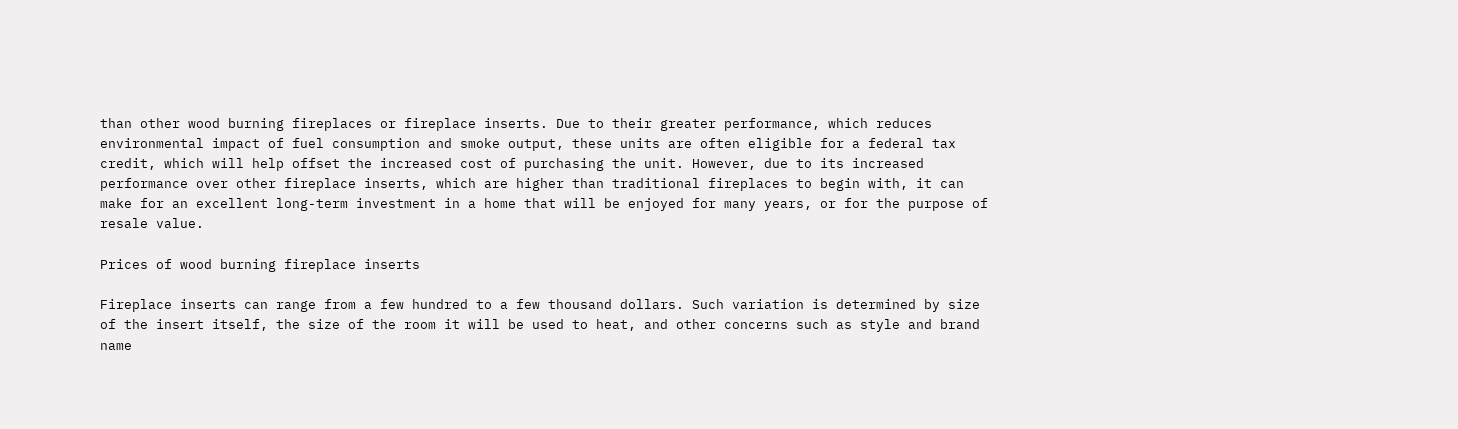than other wood burning fireplaces or fireplace inserts. Due to their greater performance, which reduces environmental impact of fuel consumption and smoke output, these units are often eligible for a federal tax credit, which will help offset the increased cost of purchasing the unit. However, due to its increased performance over other fireplace inserts, which are higher than traditional fireplaces to begin with, it can make for an excellent long-term investment in a home that will be enjoyed for many years, or for the purpose of resale value.

Prices of wood burning fireplace inserts

Fireplace inserts can range from a few hundred to a few thousand dollars. Such variation is determined by size of the insert itself, the size of the room it will be used to heat, and other concerns such as style and brand name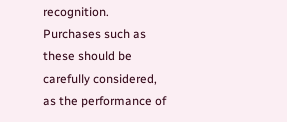recognition. Purchases such as these should be carefully considered, as the performance of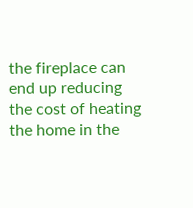the fireplace can end up reducing the cost of heating the home in the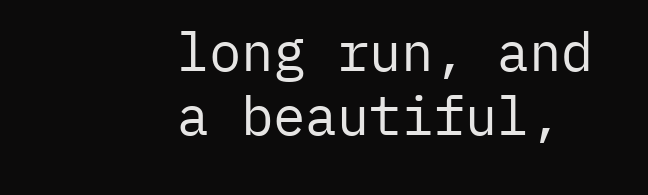long run, and a beautiful,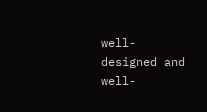well-designed and well-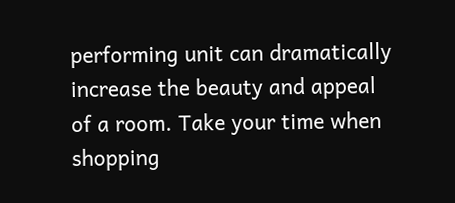performing unit can dramatically increase the beauty and appeal of a room. Take your time when shopping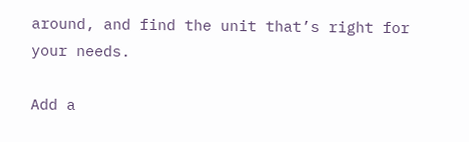around, and find the unit that’s right for your needs.

Add a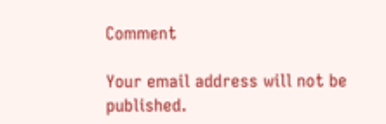Comment

Your email address will not be published.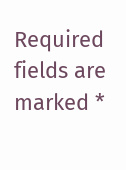Required fields are marked *